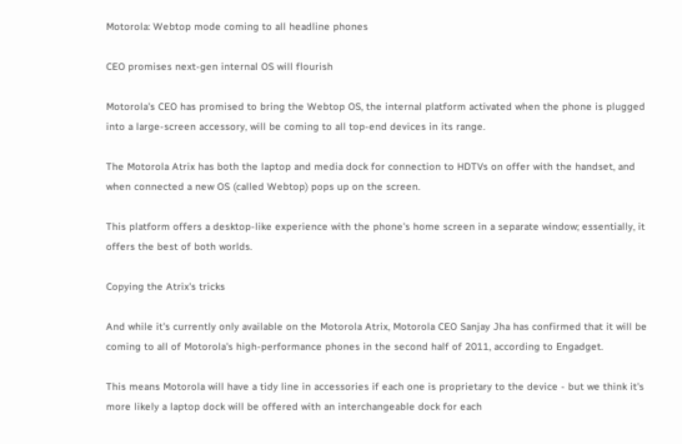Motorola: Webtop mode coming to all headline phones

CEO promises next-gen internal OS will flourish

Motorola's CEO has promised to bring the Webtop OS, the internal platform activated when the phone is plugged into a large-screen accessory, will be coming to all top-end devices in its range.

The Motorola Atrix has both the laptop and media dock for connection to HDTVs on offer with the handset, and when connected a new OS (called Webtop) pops up on the screen.

This platform offers a desktop-like experience with the phone's home screen in a separate window; essentially, it offers the best of both worlds.

Copying the Atrix's tricks

And while it's currently only available on the Motorola Atrix, Motorola CEO Sanjay Jha has confirmed that it will be coming to all of Motorola's high-performance phones in the second half of 2011, according to Engadget.

This means Motorola will have a tidy line in accessories if each one is proprietary to the device - but we think it's more likely a laptop dock will be offered with an interchangeable dock for each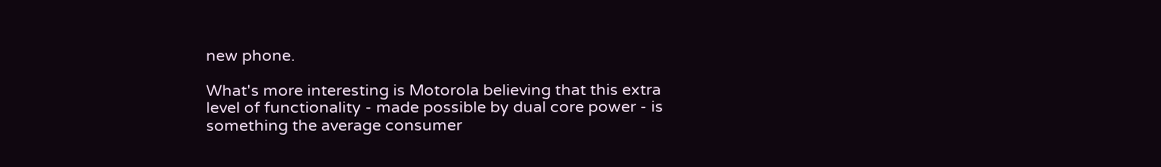new phone.

What's more interesting is Motorola believing that this extra level of functionality - made possible by dual core power - is something the average consumer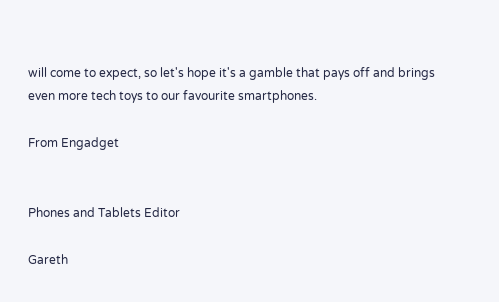will come to expect, so let's hope it's a gamble that pays off and brings even more tech toys to our favourite smartphones.

From Engadget


Phones and Tablets Editor

Gareth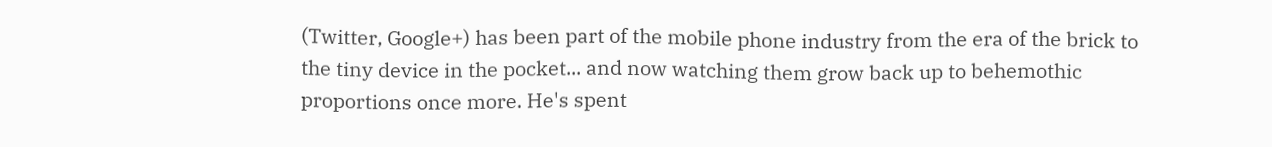(Twitter, Google+) has been part of the mobile phone industry from the era of the brick to the tiny device in the pocket... and now watching them grow back up to behemothic proportions once more. He's spent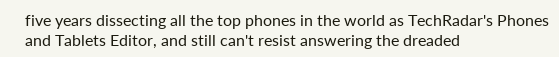five years dissecting all the top phones in the world as TechRadar's Phones and Tablets Editor, and still can't resist answering the dreaded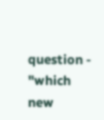question - "which new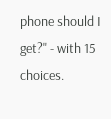phone should I get?" - with 15 choices.